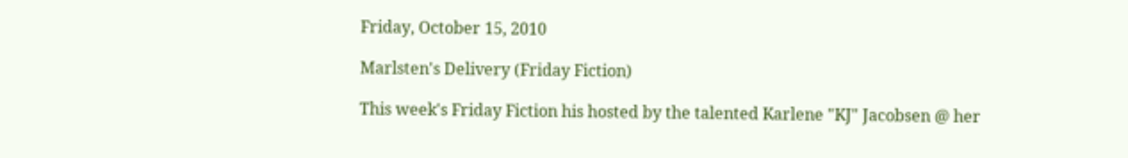Friday, October 15, 2010

Marlsten's Delivery (Friday Fiction)

This week's Friday Fiction his hosted by the talented Karlene "KJ" Jacobsen @ her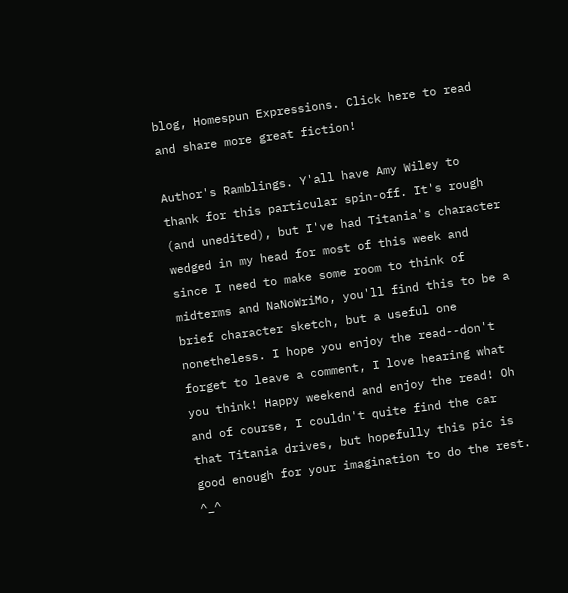blog, Homespun Expressions. Click here to read and share more great fiction!

Author's Ramblings. Y'all have Amy Wiley to thank for this particular spin-off. It's rough (and unedited), but I've had Titania's character wedged in my head for most of this week and since I need to make some room to think of midterms and NaNoWriMo, you'll find this to be a brief character sketch, but a useful one nonetheless. I hope you enjoy the read--don't forget to leave a comment, I love hearing what you think! Happy weekend and enjoy the read! Oh and of course, I couldn't quite find the car that Titania drives, but hopefully this pic is good enough for your imagination to do the rest. ^_^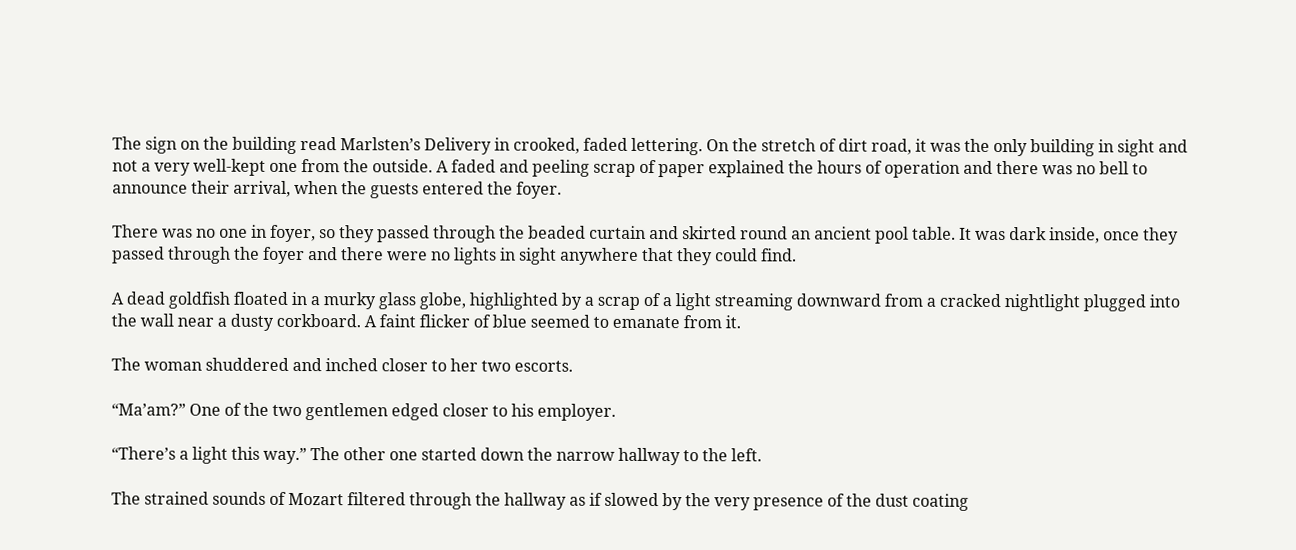The sign on the building read Marlsten’s Delivery in crooked, faded lettering. On the stretch of dirt road, it was the only building in sight and not a very well-kept one from the outside. A faded and peeling scrap of paper explained the hours of operation and there was no bell to announce their arrival, when the guests entered the foyer.

There was no one in foyer, so they passed through the beaded curtain and skirted round an ancient pool table. It was dark inside, once they passed through the foyer and there were no lights in sight anywhere that they could find.

A dead goldfish floated in a murky glass globe, highlighted by a scrap of a light streaming downward from a cracked nightlight plugged into the wall near a dusty corkboard. A faint flicker of blue seemed to emanate from it.

The woman shuddered and inched closer to her two escorts.

“Ma’am?” One of the two gentlemen edged closer to his employer.

“There’s a light this way.” The other one started down the narrow hallway to the left.

The strained sounds of Mozart filtered through the hallway as if slowed by the very presence of the dust coating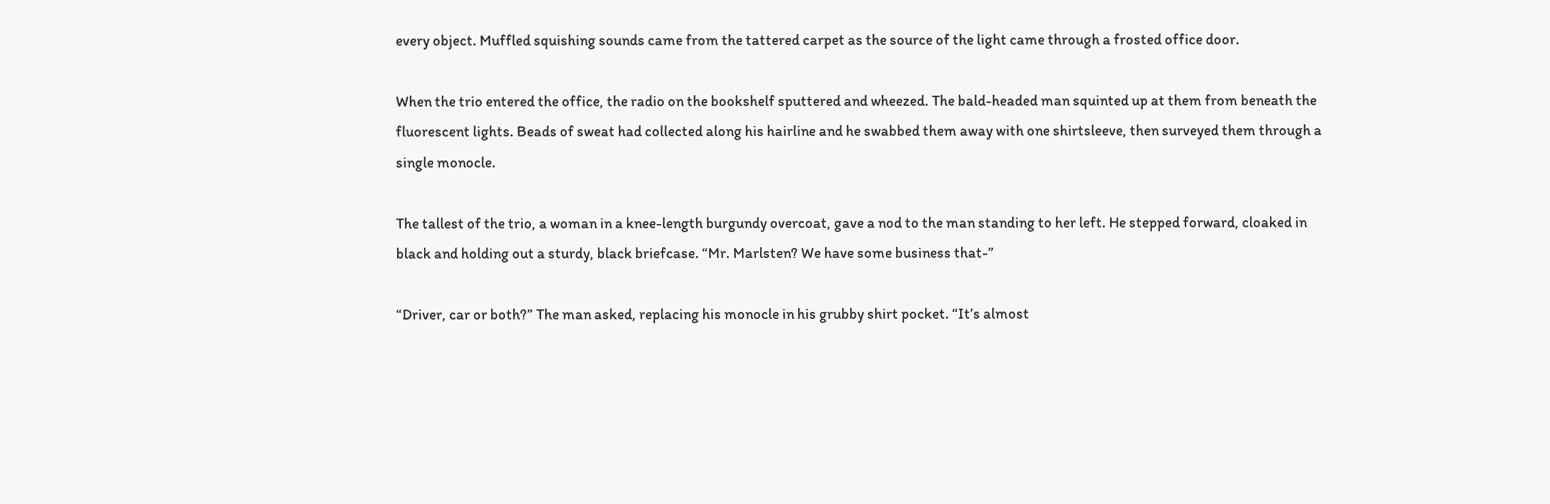every object. Muffled squishing sounds came from the tattered carpet as the source of the light came through a frosted office door.

When the trio entered the office, the radio on the bookshelf sputtered and wheezed. The bald-headed man squinted up at them from beneath the fluorescent lights. Beads of sweat had collected along his hairline and he swabbed them away with one shirtsleeve, then surveyed them through a single monocle.

The tallest of the trio, a woman in a knee-length burgundy overcoat, gave a nod to the man standing to her left. He stepped forward, cloaked in black and holding out a sturdy, black briefcase. “Mr. Marlsten? We have some business that-”

“Driver, car or both?” The man asked, replacing his monocle in his grubby shirt pocket. “It’s almost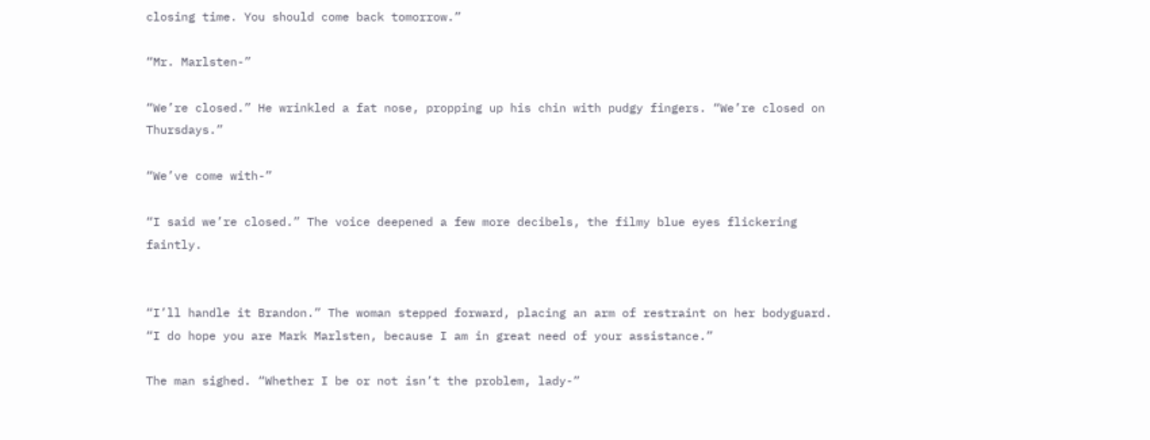closing time. You should come back tomorrow.”

“Mr. Marlsten-”

“We’re closed.” He wrinkled a fat nose, propping up his chin with pudgy fingers. “We’re closed on Thursdays.”

“We’ve come with-”

“I said we’re closed.” The voice deepened a few more decibels, the filmy blue eyes flickering faintly.


“I’ll handle it Brandon.” The woman stepped forward, placing an arm of restraint on her bodyguard. “I do hope you are Mark Marlsten, because I am in great need of your assistance.”

The man sighed. “Whether I be or not isn’t the problem, lady-”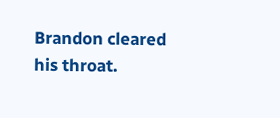Brandon cleared his throat.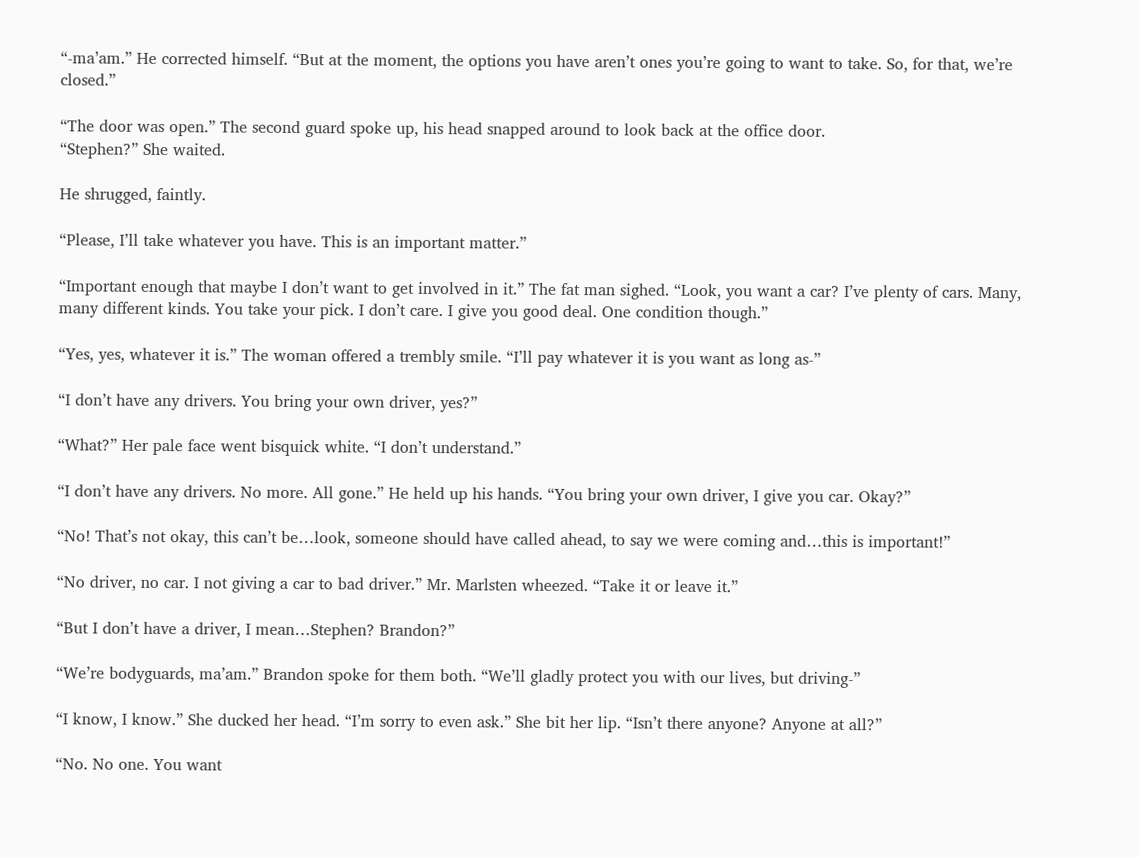“-ma’am.” He corrected himself. “But at the moment, the options you have aren’t ones you’re going to want to take. So, for that, we’re closed.”

“The door was open.” The second guard spoke up, his head snapped around to look back at the office door.
“Stephen?” She waited.

He shrugged, faintly.

“Please, I’ll take whatever you have. This is an important matter.”

“Important enough that maybe I don’t want to get involved in it.” The fat man sighed. “Look, you want a car? I’ve plenty of cars. Many, many different kinds. You take your pick. I don’t care. I give you good deal. One condition though.”

“Yes, yes, whatever it is.” The woman offered a trembly smile. “I’ll pay whatever it is you want as long as-”

“I don’t have any drivers. You bring your own driver, yes?”

“What?” Her pale face went bisquick white. “I don’t understand.”

“I don’t have any drivers. No more. All gone.” He held up his hands. “You bring your own driver, I give you car. Okay?”

“No! That’s not okay, this can’t be…look, someone should have called ahead, to say we were coming and…this is important!”

“No driver, no car. I not giving a car to bad driver.” Mr. Marlsten wheezed. “Take it or leave it.”

“But I don’t have a driver, I mean…Stephen? Brandon?”

“We’re bodyguards, ma’am.” Brandon spoke for them both. “We’ll gladly protect you with our lives, but driving-”

“I know, I know.” She ducked her head. “I’m sorry to even ask.” She bit her lip. “Isn’t there anyone? Anyone at all?”

“No. No one. You want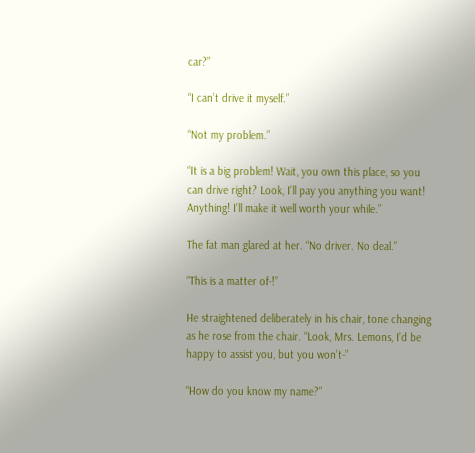car?”

“I can’t drive it myself.”

“Not my problem.”

“It is a big problem! Wait, you own this place, so you can drive right? Look, I’ll pay you anything you want! Anything! I’ll make it well worth your while.”

The fat man glared at her. “No driver. No deal.”

“This is a matter of-!”

He straightened deliberately in his chair, tone changing as he rose from the chair. “Look, Mrs. Lemons, I’d be happy to assist you, but you won’t-”

“How do you know my name?”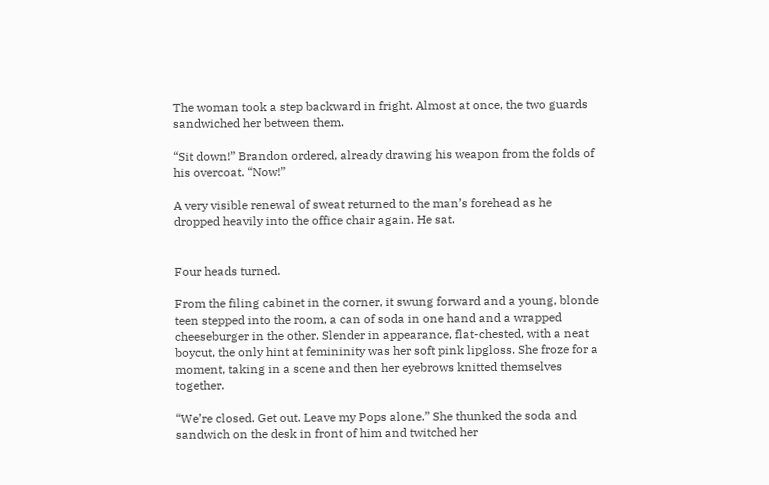The woman took a step backward in fright. Almost at once, the two guards sandwiched her between them.

“Sit down!” Brandon ordered, already drawing his weapon from the folds of his overcoat. “Now!”

A very visible renewal of sweat returned to the man’s forehead as he dropped heavily into the office chair again. He sat.


Four heads turned.

From the filing cabinet in the corner, it swung forward and a young, blonde teen stepped into the room, a can of soda in one hand and a wrapped cheeseburger in the other. Slender in appearance, flat-chested, with a neat boycut, the only hint at femininity was her soft pink lipgloss. She froze for a moment, taking in a scene and then her eyebrows knitted themselves together.

“We’re closed. Get out. Leave my Pops alone.” She thunked the soda and sandwich on the desk in front of him and twitched her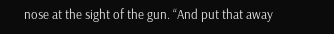nose at the sight of the gun. “And put that away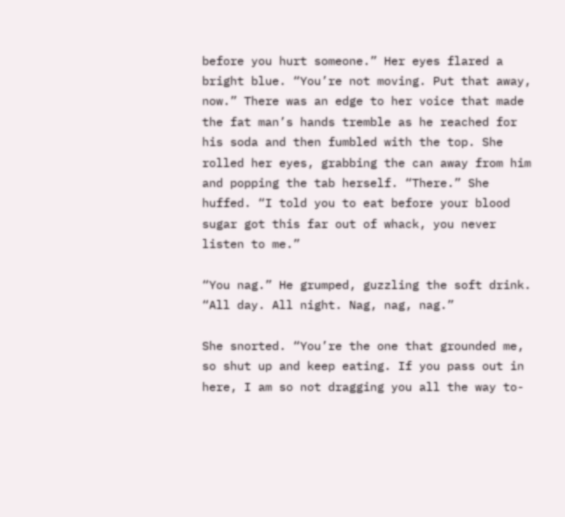before you hurt someone.” Her eyes flared a bright blue. “You’re not moving. Put that away, now.” There was an edge to her voice that made the fat man’s hands tremble as he reached for his soda and then fumbled with the top. She rolled her eyes, grabbing the can away from him and popping the tab herself. “There.” She huffed. “I told you to eat before your blood sugar got this far out of whack, you never listen to me.”

“You nag.” He grumped, guzzling the soft drink. “All day. All night. Nag, nag, nag.”

She snorted. “You’re the one that grounded me, so shut up and keep eating. If you pass out in here, I am so not dragging you all the way to-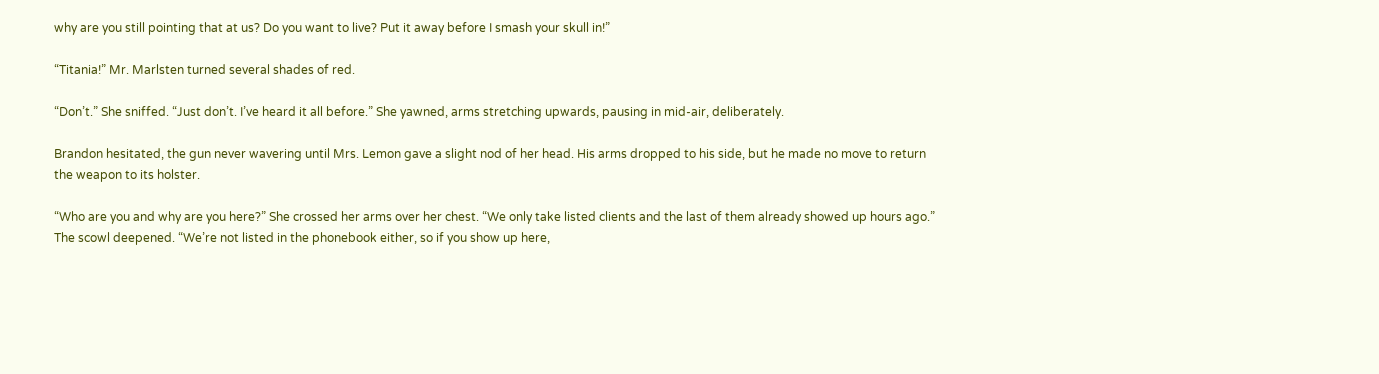why are you still pointing that at us? Do you want to live? Put it away before I smash your skull in!”

“Titania!” Mr. Marlsten turned several shades of red.

“Don’t.” She sniffed. “Just don’t. I’ve heard it all before.” She yawned, arms stretching upwards, pausing in mid-air, deliberately.

Brandon hesitated, the gun never wavering until Mrs. Lemon gave a slight nod of her head. His arms dropped to his side, but he made no move to return the weapon to its holster.

“Who are you and why are you here?” She crossed her arms over her chest. “We only take listed clients and the last of them already showed up hours ago.” The scowl deepened. “We’re not listed in the phonebook either, so if you show up here,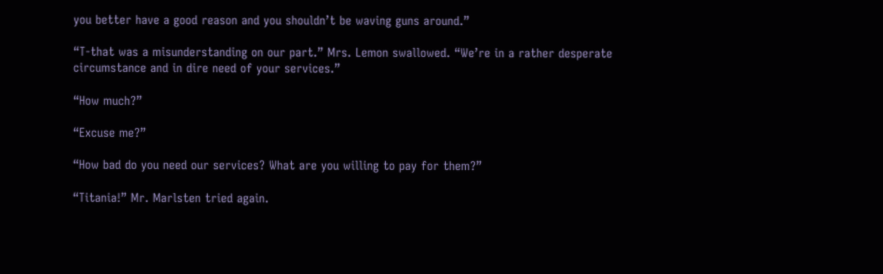you better have a good reason and you shouldn’t be waving guns around.”

“T-that was a misunderstanding on our part.” Mrs. Lemon swallowed. “We’re in a rather desperate circumstance and in dire need of your services.”

“How much?”

“Excuse me?”

“How bad do you need our services? What are you willing to pay for them?”

“Titania!” Mr. Marlsten tried again.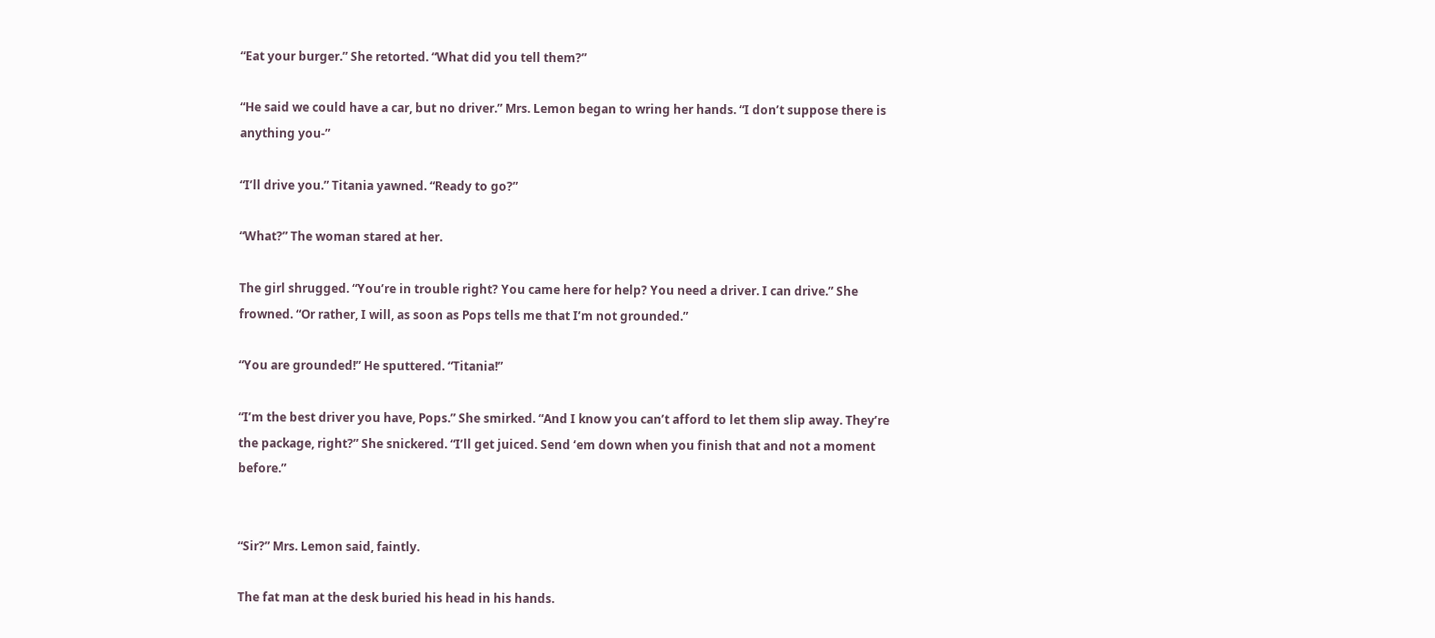“Eat your burger.” She retorted. “What did you tell them?”

“He said we could have a car, but no driver.” Mrs. Lemon began to wring her hands. “I don’t suppose there is anything you-”

“I’ll drive you.” Titania yawned. “Ready to go?”

“What?” The woman stared at her.

The girl shrugged. “You’re in trouble right? You came here for help? You need a driver. I can drive.” She frowned. “Or rather, I will, as soon as Pops tells me that I’m not grounded.”

“You are grounded!” He sputtered. “Titania!”

“I’m the best driver you have, Pops.” She smirked. “And I know you can’t afford to let them slip away. They’re the package, right?” She snickered. “I’ll get juiced. Send ‘em down when you finish that and not a moment before.”


“Sir?” Mrs. Lemon said, faintly.

The fat man at the desk buried his head in his hands.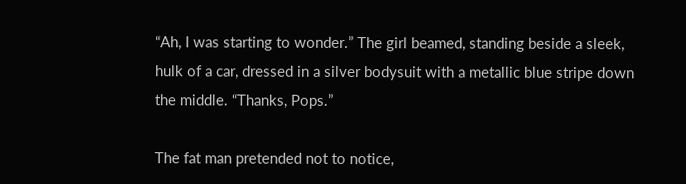“Ah, I was starting to wonder.” The girl beamed, standing beside a sleek, hulk of a car, dressed in a silver bodysuit with a metallic blue stripe down the middle. “Thanks, Pops.”

The fat man pretended not to notice,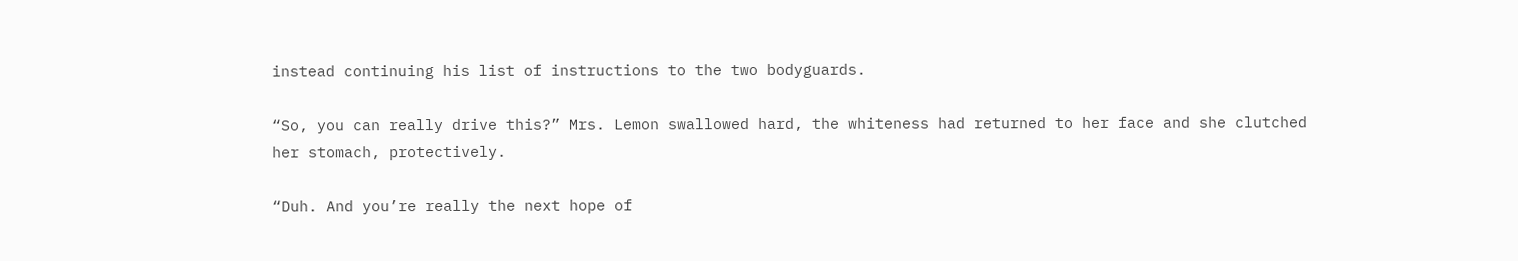instead continuing his list of instructions to the two bodyguards.

“So, you can really drive this?” Mrs. Lemon swallowed hard, the whiteness had returned to her face and she clutched her stomach, protectively.

“Duh. And you’re really the next hope of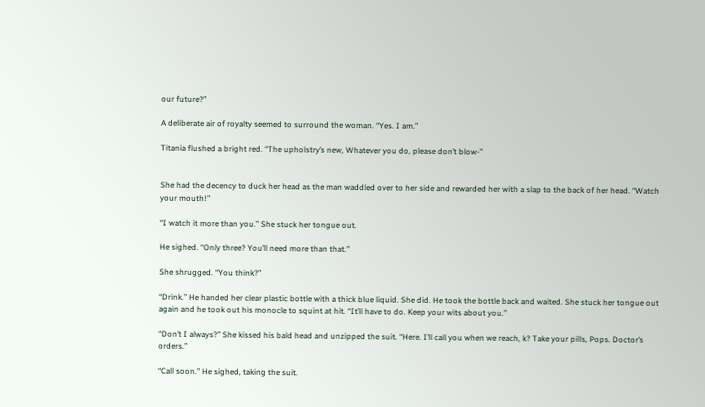our future?”

A deliberate air of royalty seemed to surround the woman. “Yes. I am.”

Titania flushed a bright red. “The upholstry’s new, Whatever you do, please don’t blow-”


She had the decency to duck her head as the man waddled over to her side and rewarded her with a slap to the back of her head. “Watch your mouth!”

“I watch it more than you.” She stuck her tongue out.

He sighed. “Only three? You’ll need more than that.”

She shrugged. “You think?”

“Drink.” He handed her clear plastic bottle with a thick blue liquid. She did. He took the bottle back and waited. She stuck her tongue out again and he took out his monocle to squint at hit. “It’ll have to do. Keep your wits about you.”

“Don’t I always?” She kissed his bald head and unzipped the suit. “Here. I’ll call you when we reach, k? Take your pills, Pops. Doctor’s orders.”

“Call soon.” He sighed, taking the suit.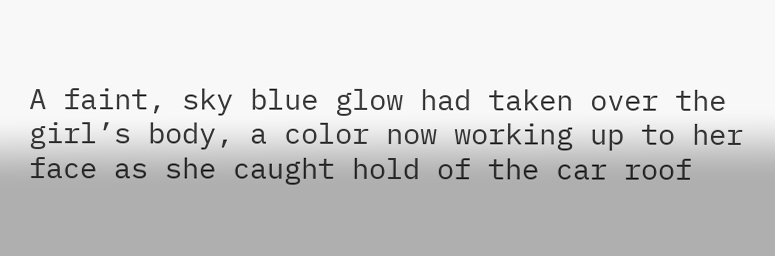A faint, sky blue glow had taken over the girl’s body, a color now working up to her face as she caught hold of the car roof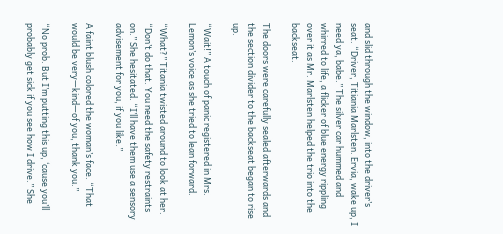and slid through the window, into the driver’s seat. “Driver, Titiania Marlsten. Ervia, wake up, I need ya, babe.” The silver car hummed and whirred to life, a flicker of blue energy rippling over it as Mr. Marlsten helped the trio into the backseat.

The doors were carefully sealed afterwards and the section divider to the backseat began to rise up.

“Wait!” A touch of panic registered in Mrs. Lemon’s voice as she tried to lean forward.

“What?” Titania twisted around to look at her. “Don’t do that. You need the safety restraints on.” She hesitated. “I’ll have them use a sensory advisement for you, if you like.”

A faint blush colored the woman’s face. “That would be very—kind—of you, thank you.”

“No prob. But I’m putting this up, ‘cause you’ll probably get sick if you see how I drive.” She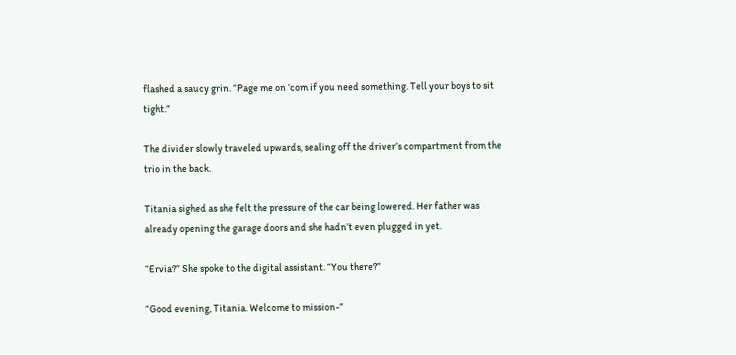flashed a saucy grin. “Page me on ‘com if you need something. Tell your boys to sit tight.”

The divider slowly traveled upwards, sealing off the driver’s compartment from the trio in the back.

Titania sighed as she felt the pressure of the car being lowered. Her father was already opening the garage doors and she hadn’t even plugged in yet.

“Ervia?” She spoke to the digital assistant. “You there?”

“Good evening, Titania. Welcome to mission-”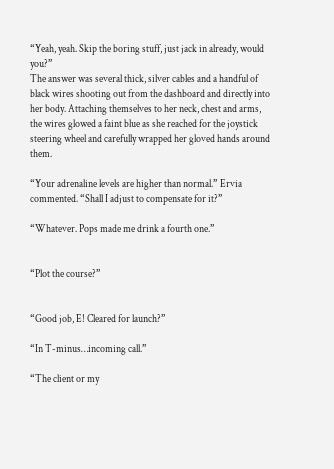“Yeah, yeah. Skip the boring stuff, just jack in already, would you?”
The answer was several thick, silver cables and a handful of black wires shooting out from the dashboard and directly into her body. Attaching themselves to her neck, chest and arms, the wires glowed a faint blue as she reached for the joystick steering wheel and carefully wrapped her gloved hands around them.

“Your adrenaline levels are higher than normal.” Ervia commented. “Shall I adjust to compensate for it?”

“Whatever. Pops made me drink a fourth one.”


“Plot the course?”


“Good job, E! Cleared for launch?”

“In T-minus…incoming call.”

“The client or my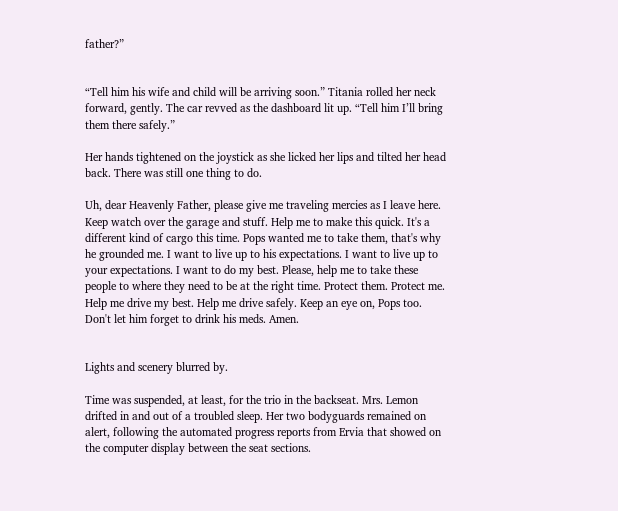father?”


“Tell him his wife and child will be arriving soon.” Titania rolled her neck forward, gently. The car revved as the dashboard lit up. “Tell him I’ll bring them there safely.”

Her hands tightened on the joystick as she licked her lips and tilted her head back. There was still one thing to do.

Uh, dear Heavenly Father, please give me traveling mercies as I leave here. Keep watch over the garage and stuff. Help me to make this quick. It's a different kind of cargo this time. Pops wanted me to take them, that's why he grounded me. I want to live up to his expectations. I want to live up to your expectations. I want to do my best. Please, help me to take these people to where they need to be at the right time. Protect them. Protect me. Help me drive my best. Help me drive safely. Keep an eye on, Pops too. Don't let him forget to drink his meds. Amen.


Lights and scenery blurred by.

Time was suspended, at least, for the trio in the backseat. Mrs. Lemon drifted in and out of a troubled sleep. Her two bodyguards remained on alert, following the automated progress reports from Ervia that showed on the computer display between the seat sections.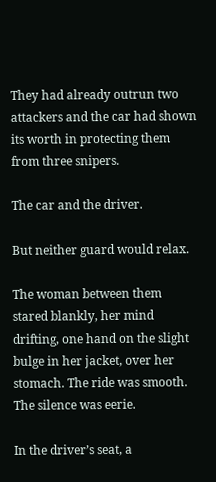They had already outrun two attackers and the car had shown its worth in protecting them from three snipers.

The car and the driver.

But neither guard would relax.

The woman between them stared blankly, her mind drifting, one hand on the slight bulge in her jacket, over her stomach. The ride was smooth. The silence was eerie.

In the driver’s seat, a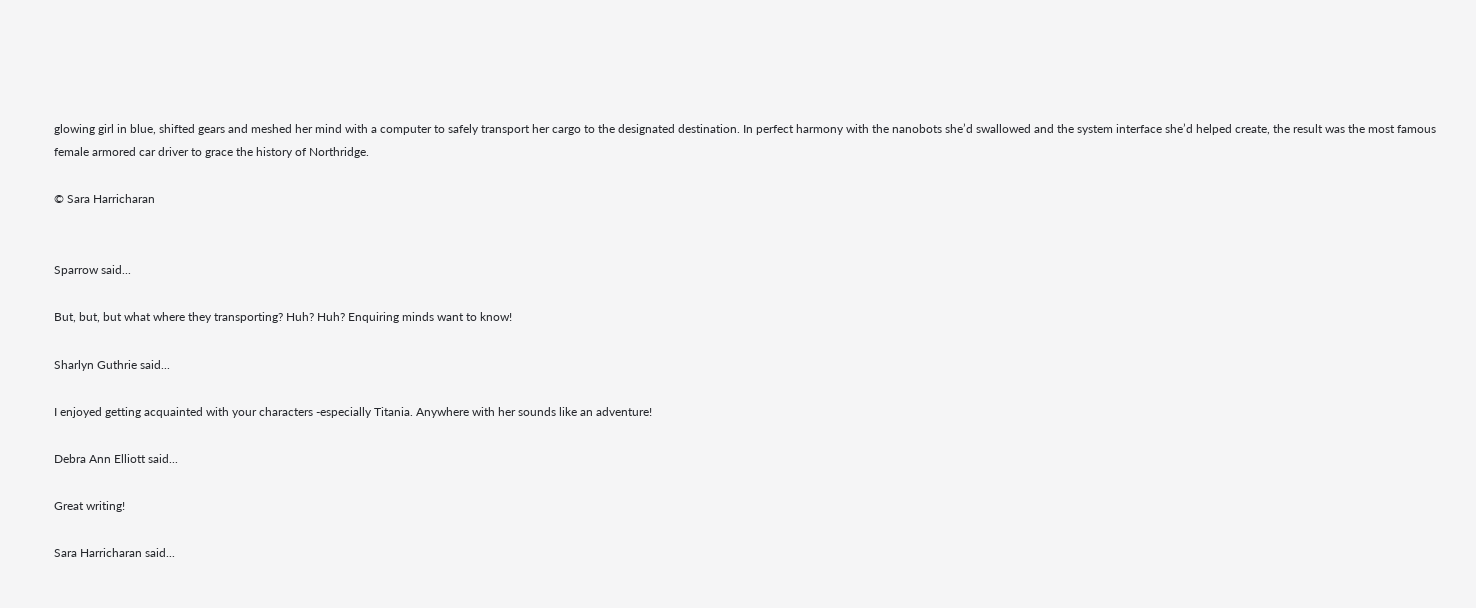glowing girl in blue, shifted gears and meshed her mind with a computer to safely transport her cargo to the designated destination. In perfect harmony with the nanobots she’d swallowed and the system interface she’d helped create, the result was the most famous female armored car driver to grace the history of Northridge.

© Sara Harricharan


Sparrow said...

But, but, but what where they transporting? Huh? Huh? Enquiring minds want to know!

Sharlyn Guthrie said...

I enjoyed getting acquainted with your characters -especially Titania. Anywhere with her sounds like an adventure!

Debra Ann Elliott said...

Great writing!

Sara Harricharan said...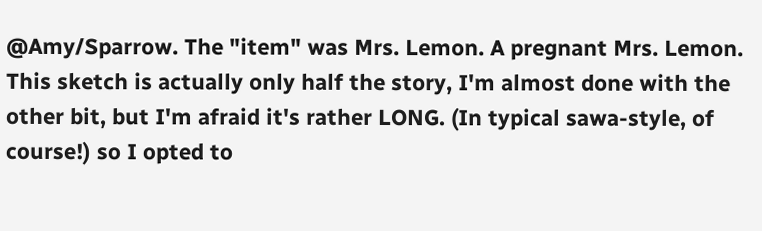@Amy/Sparrow. The "item" was Mrs. Lemon. A pregnant Mrs. Lemon. This sketch is actually only half the story, I'm almost done with the other bit, but I'm afraid it's rather LONG. (In typical sawa-style, of course!) so I opted to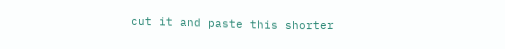cut it and paste this shorter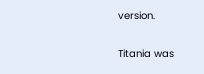version.

Titania was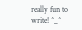really fun to write! ^_^